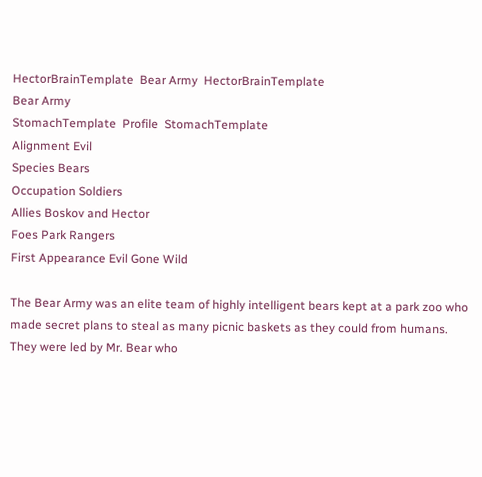HectorBrainTemplate  Bear Army  HectorBrainTemplate
Bear Army
StomachTemplate  Profile  StomachTemplate
Alignment Evil
Species Bears
Occupation Soldiers
Allies Boskov and Hector
Foes Park Rangers
First Appearance Evil Gone Wild

The Bear Army was an elite team of highly intelligent bears kept at a park zoo who made secret plans to steal as many picnic baskets as they could from humans. They were led by Mr. Bear who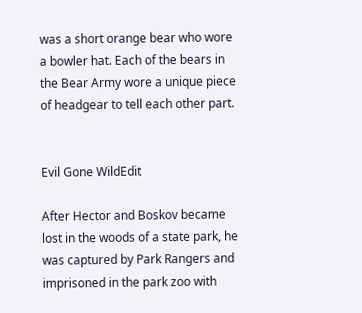was a short orange bear who wore a bowler hat. Each of the bears in the Bear Army wore a unique piece of headgear to tell each other part.


Evil Gone WildEdit

After Hector and Boskov became lost in the woods of a state park, he was captured by Park Rangers and imprisoned in the park zoo with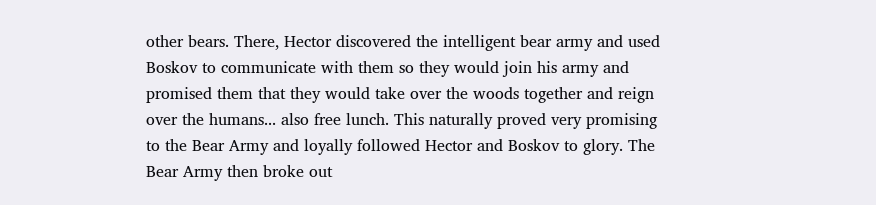other bears. There, Hector discovered the intelligent bear army and used Boskov to communicate with them so they would join his army and promised them that they would take over the woods together and reign over the humans... also free lunch. This naturally proved very promising to the Bear Army and loyally followed Hector and Boskov to glory. The Bear Army then broke out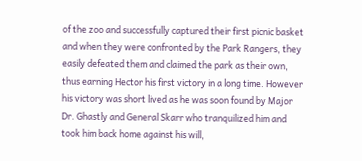of the zoo and successfully captured their first picnic basket and when they were confronted by the Park Rangers, they easily defeated them and claimed the park as their own, thus earning Hector his first victory in a long time. However his victory was short lived as he was soon found by Major Dr. Ghastly and General Skarr who tranquilized him and took him back home against his will,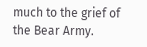much to the grief of the Bear Army.